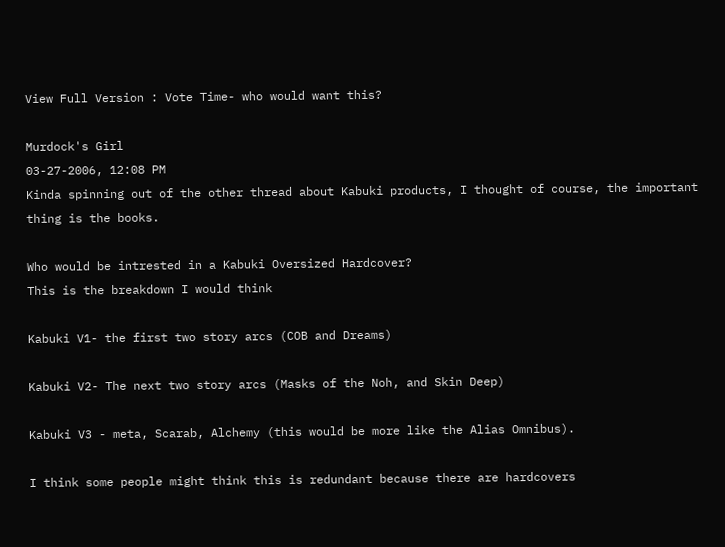View Full Version : Vote Time- who would want this?

Murdock's Girl
03-27-2006, 12:08 PM
Kinda spinning out of the other thread about Kabuki products, I thought of course, the important thing is the books.

Who would be intrested in a Kabuki Oversized Hardcover?
This is the breakdown I would think

Kabuki V1- the first two story arcs (COB and Dreams)

Kabuki V2- The next two story arcs (Masks of the Noh, and Skin Deep)

Kabuki V3 - meta, Scarab, Alchemy (this would be more like the Alias Omnibus).

I think some people might think this is redundant because there are hardcovers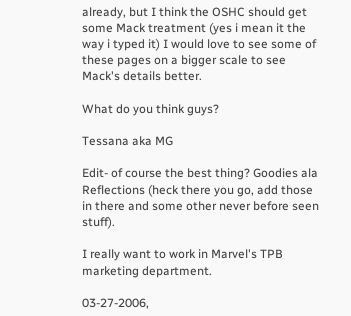already, but I think the OSHC should get some Mack treatment (yes i mean it the way i typed it) I would love to see some of these pages on a bigger scale to see Mack's details better.

What do you think guys?

Tessana aka MG

Edit- of course the best thing? Goodies ala Reflections (heck there you go, add those in there and some other never before seen stuff).

I really want to work in Marvel's TPB marketing department.

03-27-2006,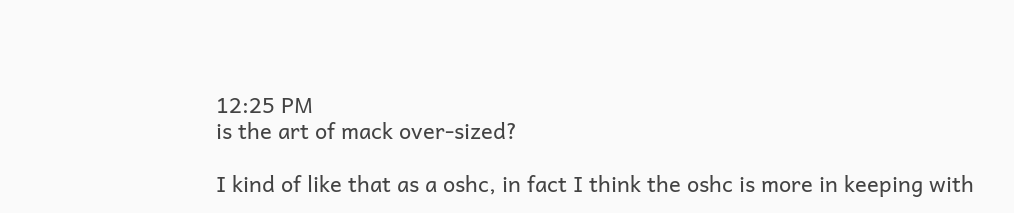12:25 PM
is the art of mack over-sized?

I kind of like that as a oshc, in fact I think the oshc is more in keeping with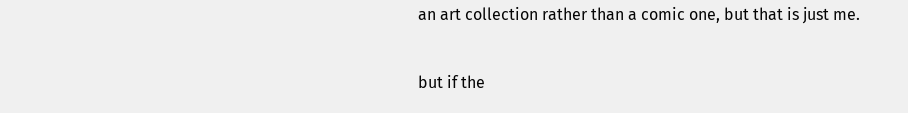an art collection rather than a comic one, but that is just me.

but if the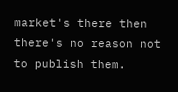market's there then there's no reason not to publish them.